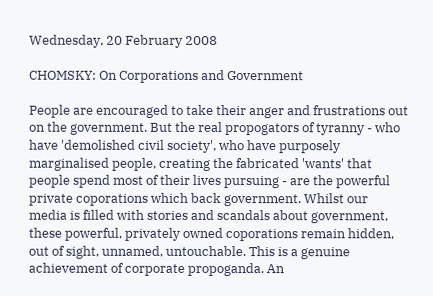Wednesday, 20 February 2008

CHOMSKY: On Corporations and Government

People are encouraged to take their anger and frustrations out on the government. But the real propogators of tyranny - who have 'demolished civil society', who have purposely marginalised people, creating the fabricated 'wants' that people spend most of their lives pursuing - are the powerful private coporations which back government. Whilst our media is filled with stories and scandals about government, these powerful, privately owned coporations remain hidden, out of sight, unnamed, untouchable. This is a genuine achievement of corporate propoganda. An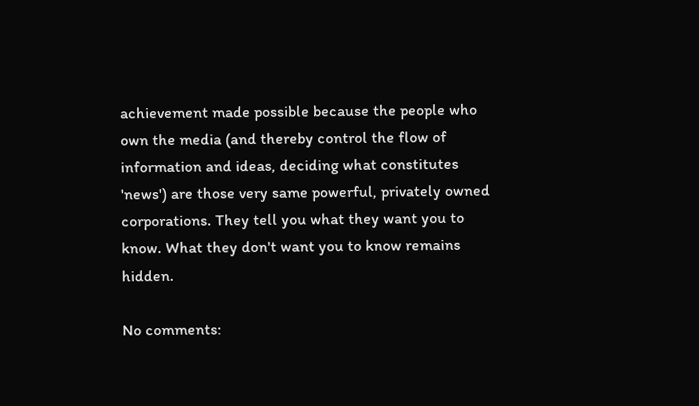achievement made possible because the people who own the media (and thereby control the flow of information and ideas, deciding what constitutes 'news') are those very same powerful, privately owned corporations. They tell you what they want you to know. What they don't want you to know remains hidden.

No comments: